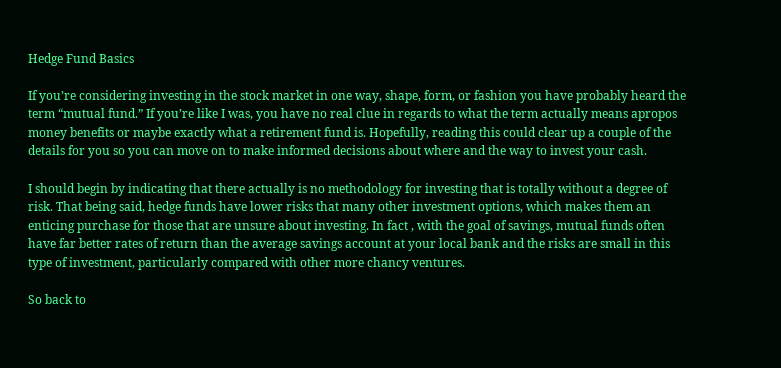Hedge Fund Basics

If you’re considering investing in the stock market in one way, shape, form, or fashion you have probably heard the term “mutual fund.” If you’re like I was, you have no real clue in regards to what the term actually means apropos money benefits or maybe exactly what a retirement fund is. Hopefully, reading this could clear up a couple of the details for you so you can move on to make informed decisions about where and the way to invest your cash.

I should begin by indicating that there actually is no methodology for investing that is totally without a degree of risk. That being said, hedge funds have lower risks that many other investment options, which makes them an enticing purchase for those that are unsure about investing. In fact , with the goal of savings, mutual funds often have far better rates of return than the average savings account at your local bank and the risks are small in this type of investment, particularly compared with other more chancy ventures.

So back to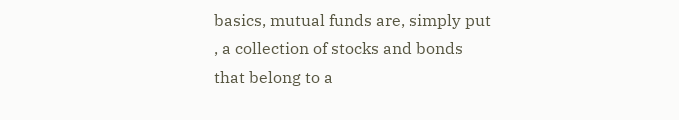basics, mutual funds are, simply put , a collection of stocks and bonds that belong to a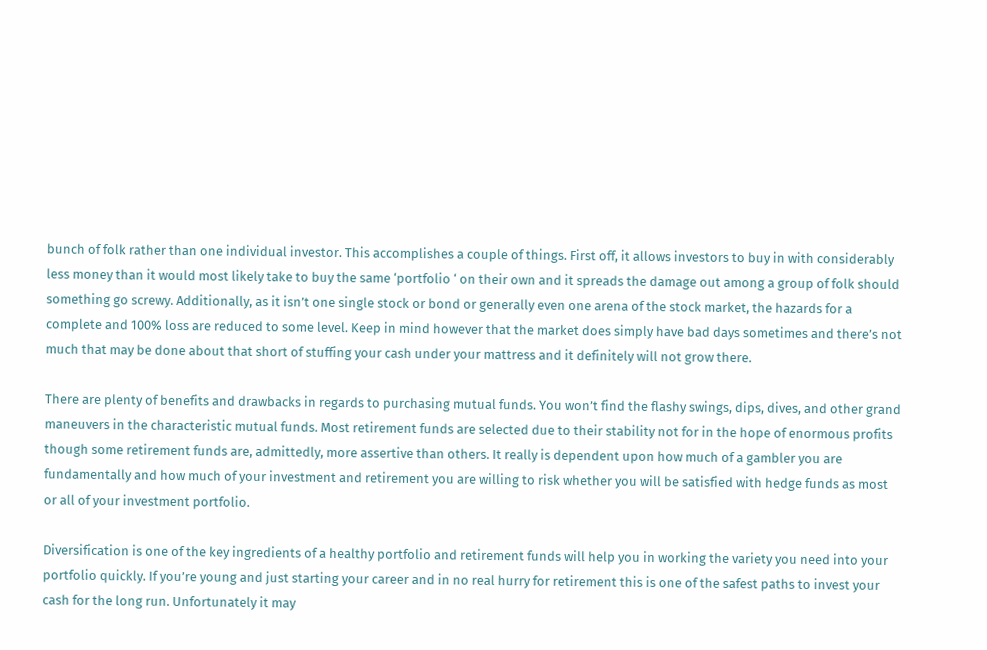bunch of folk rather than one individual investor. This accomplishes a couple of things. First off, it allows investors to buy in with considerably less money than it would most likely take to buy the same ‘portfolio ‘ on their own and it spreads the damage out among a group of folk should something go screwy. Additionally, as it isn’t one single stock or bond or generally even one arena of the stock market, the hazards for a complete and 100% loss are reduced to some level. Keep in mind however that the market does simply have bad days sometimes and there’s not much that may be done about that short of stuffing your cash under your mattress and it definitely will not grow there.

There are plenty of benefits and drawbacks in regards to purchasing mutual funds. You won’t find the flashy swings, dips, dives, and other grand maneuvers in the characteristic mutual funds. Most retirement funds are selected due to their stability not for in the hope of enormous profits though some retirement funds are, admittedly, more assertive than others. It really is dependent upon how much of a gambler you are fundamentally and how much of your investment and retirement you are willing to risk whether you will be satisfied with hedge funds as most or all of your investment portfolio.

Diversification is one of the key ingredients of a healthy portfolio and retirement funds will help you in working the variety you need into your portfolio quickly. If you’re young and just starting your career and in no real hurry for retirement this is one of the safest paths to invest your cash for the long run. Unfortunately it may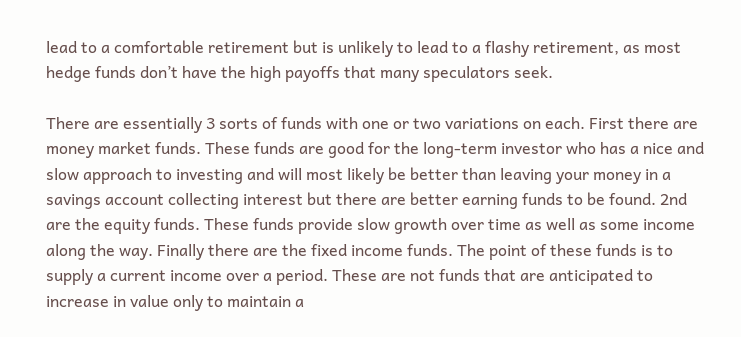lead to a comfortable retirement but is unlikely to lead to a flashy retirement, as most hedge funds don’t have the high payoffs that many speculators seek.

There are essentially 3 sorts of funds with one or two variations on each. First there are money market funds. These funds are good for the long-term investor who has a nice and slow approach to investing and will most likely be better than leaving your money in a savings account collecting interest but there are better earning funds to be found. 2nd are the equity funds. These funds provide slow growth over time as well as some income along the way. Finally there are the fixed income funds. The point of these funds is to supply a current income over a period. These are not funds that are anticipated to increase in value only to maintain a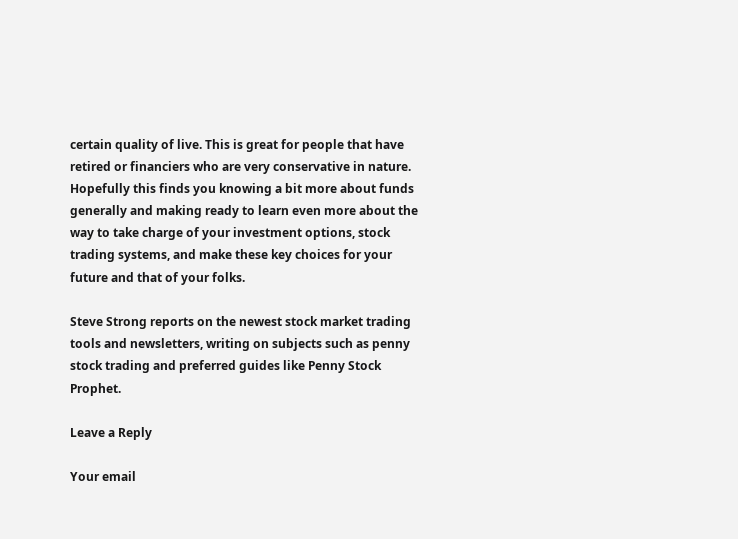certain quality of live. This is great for people that have retired or financiers who are very conservative in nature. Hopefully this finds you knowing a bit more about funds generally and making ready to learn even more about the way to take charge of your investment options, stock trading systems, and make these key choices for your future and that of your folks.

Steve Strong reports on the newest stock market trading tools and newsletters, writing on subjects such as penny stock trading and preferred guides like Penny Stock Prophet.

Leave a Reply

Your email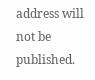address will not be published.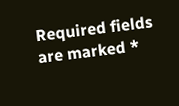Required fields are marked *